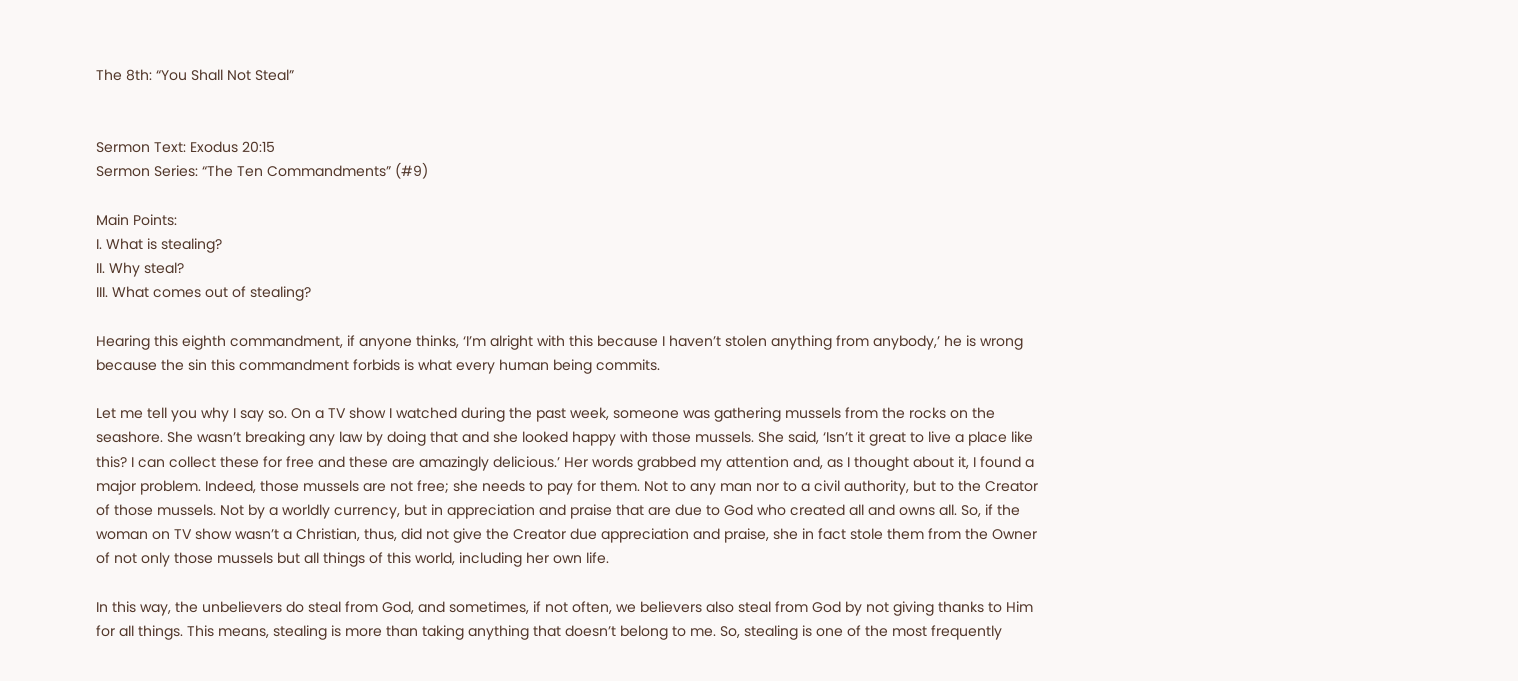The 8th: “You Shall Not Steal”


Sermon Text: Exodus 20:15
Sermon Series: “The Ten Commandments” (#9)

Main Points:
I. What is stealing?
II. Why steal?
III. What comes out of stealing?

Hearing this eighth commandment, if anyone thinks, ‘I’m alright with this because I haven’t stolen anything from anybody,’ he is wrong because the sin this commandment forbids is what every human being commits.

Let me tell you why I say so. On a TV show I watched during the past week, someone was gathering mussels from the rocks on the seashore. She wasn’t breaking any law by doing that and she looked happy with those mussels. She said, ‘Isn’t it great to live a place like this? I can collect these for free and these are amazingly delicious.’ Her words grabbed my attention and, as I thought about it, I found a major problem. Indeed, those mussels are not free; she needs to pay for them. Not to any man nor to a civil authority, but to the Creator of those mussels. Not by a worldly currency, but in appreciation and praise that are due to God who created all and owns all. So, if the woman on TV show wasn’t a Christian, thus, did not give the Creator due appreciation and praise, she in fact stole them from the Owner of not only those mussels but all things of this world, including her own life.

In this way, the unbelievers do steal from God, and sometimes, if not often, we believers also steal from God by not giving thanks to Him for all things. This means, stealing is more than taking anything that doesn’t belong to me. So, stealing is one of the most frequently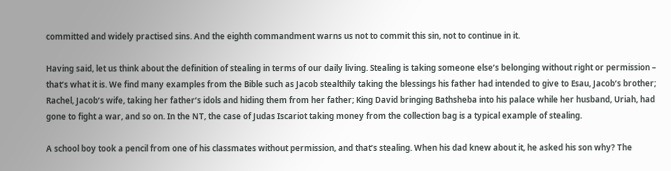committed and widely practised sins. And the eighth commandment warns us not to commit this sin, not to continue in it.

Having said, let us think about the definition of stealing in terms of our daily living. Stealing is taking someone else’s belonging without right or permission – that’s what it is. We find many examples from the Bible such as Jacob stealthily taking the blessings his father had intended to give to Esau, Jacob’s brother; Rachel, Jacob’s wife, taking her father’s idols and hiding them from her father; King David bringing Bathsheba into his palace while her husband, Uriah, had gone to fight a war, and so on. In the NT, the case of Judas Iscariot taking money from the collection bag is a typical example of stealing.

A school boy took a pencil from one of his classmates without permission, and that’s stealing. When his dad knew about it, he asked his son why? The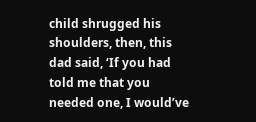child shrugged his shoulders, then, this dad said, ‘If you had told me that you needed one, I would’ve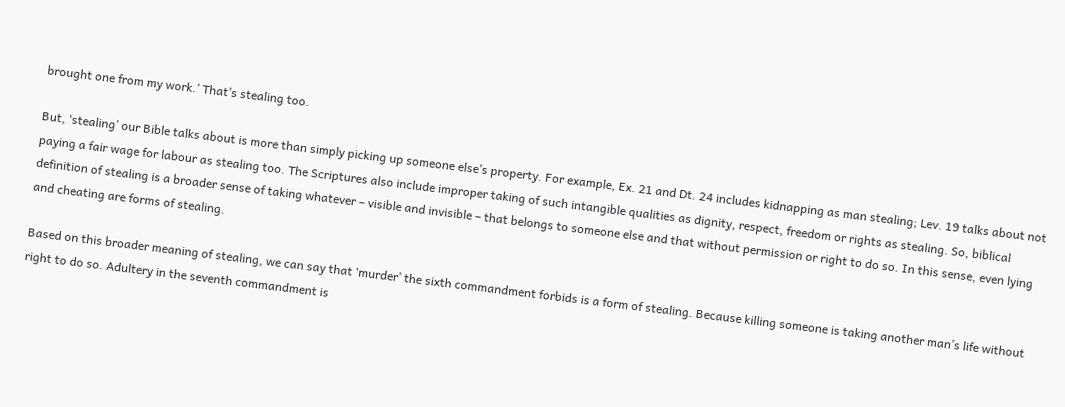brought one from my work.’ That’s stealing too.

But, ‘stealing’ our Bible talks about is more than simply picking up someone else’s property. For example, Ex. 21 and Dt. 24 includes kidnapping as man stealing; Lev. 19 talks about not paying a fair wage for labour as stealing too. The Scriptures also include improper taking of such intangible qualities as dignity, respect, freedom or rights as stealing. So, biblical definition of stealing is a broader sense of taking whatever – visible and invisible – that belongs to someone else and that without permission or right to do so. In this sense, even lying and cheating are forms of stealing.

Based on this broader meaning of stealing, we can say that ‘murder’ the sixth commandment forbids is a form of stealing. Because killing someone is taking another man’s life without right to do so. Adultery in the seventh commandment is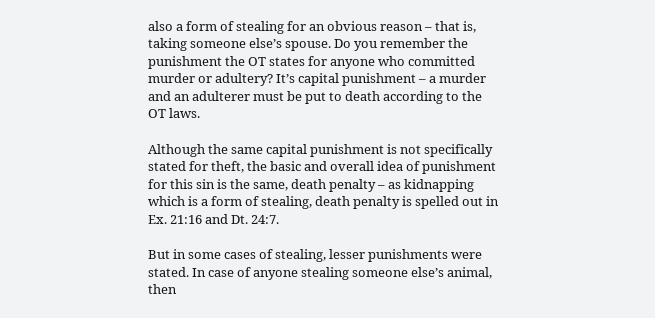also a form of stealing for an obvious reason – that is, taking someone else’s spouse. Do you remember the punishment the OT states for anyone who committed murder or adultery? It’s capital punishment – a murder and an adulterer must be put to death according to the OT laws.

Although the same capital punishment is not specifically stated for theft, the basic and overall idea of punishment for this sin is the same, death penalty – as kidnapping which is a form of stealing, death penalty is spelled out in Ex. 21:16 and Dt. 24:7.

But in some cases of stealing, lesser punishments were stated. In case of anyone stealing someone else’s animal, then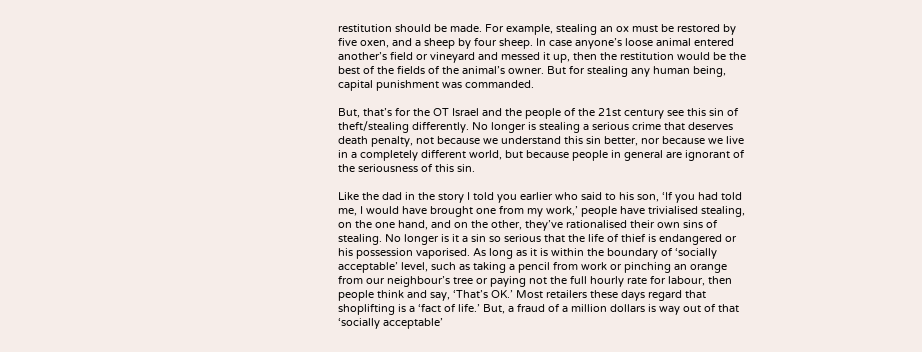restitution should be made. For example, stealing an ox must be restored by five oxen, and a sheep by four sheep. In case anyone’s loose animal entered another’s field or vineyard and messed it up, then the restitution would be the best of the fields of the animal’s owner. But for stealing any human being, capital punishment was commanded.

But, that’s for the OT Israel and the people of the 21st century see this sin of theft/stealing differently. No longer is stealing a serious crime that deserves death penalty, not because we understand this sin better, nor because we live in a completely different world, but because people in general are ignorant of the seriousness of this sin.

Like the dad in the story I told you earlier who said to his son, ‘If you had told me, I would have brought one from my work,’ people have trivialised stealing, on the one hand, and on the other, they’ve rationalised their own sins of stealing. No longer is it a sin so serious that the life of thief is endangered or his possession vaporised. As long as it is within the boundary of ‘socially acceptable’ level, such as taking a pencil from work or pinching an orange from our neighbour’s tree or paying not the full hourly rate for labour, then people think and say, ‘That’s OK.’ Most retailers these days regard that shoplifting is a ‘fact of life.’ But, a fraud of a million dollars is way out of that ‘socially acceptable’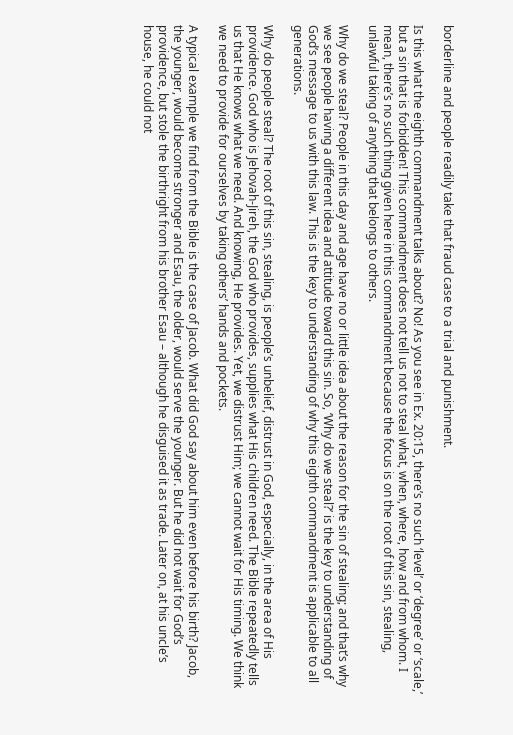borderline and people readily take that fraud case to a trial and punishment.

Is this what the eighth commandment talks about? No! As you see in Ex. 20:15, there’s no such ‘level’ or ‘degree’ or ‘scale,’ but a sin that is forbidden! This commandment does not tell us not to steal what, when, where, how and from whom. I mean, there’s no such thing given here in this commandment because the focus is on the root of this sin, stealing, unlawful taking of anything that belongs to others.

Why do we steal? People in this day and age have no or little idea about the reason for the sin of stealing; and that’s why we see people having a different idea and attitude toward this sin. So, ‘Why do we steal?’ is the key to understanding of God’s message to us with this law. This is the key to understanding of why this eighth commandment is applicable to all generations.

Why do people steal? The root of this sin, stealing, is people’s unbelief, distrust in God, especially, in the area of His providence. God who is Jehovah-Jireh, the God who provides, supplies what His children need. The Bible repeatedly tells us that He knows what we need. And knowing, He provides. Yet, we distrust Him; we cannot wait for His timing. We think we need to provide for ourselves by taking others’ hands and pockets.

A typical example we find from the Bible is the case of Jacob. What did God say about him even before his birth? Jacob, the younger, would become stronger and Esau, the older, would serve the younger. But he did not wait for God’s providence, but stole the birthright from his brother Esau – although he disguised it as trade. Later on, at his uncle’s house, he could not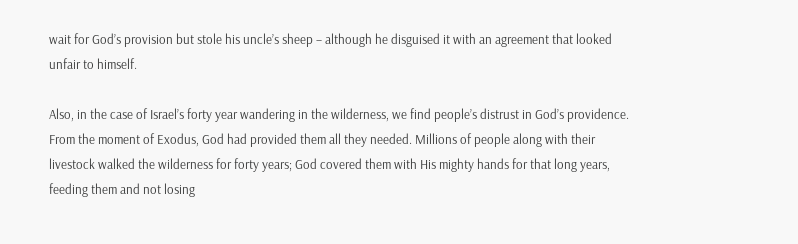wait for God’s provision but stole his uncle’s sheep – although he disguised it with an agreement that looked unfair to himself.

Also, in the case of Israel’s forty year wandering in the wilderness, we find people’s distrust in God’s providence. From the moment of Exodus, God had provided them all they needed. Millions of people along with their livestock walked the wilderness for forty years; God covered them with His mighty hands for that long years, feeding them and not losing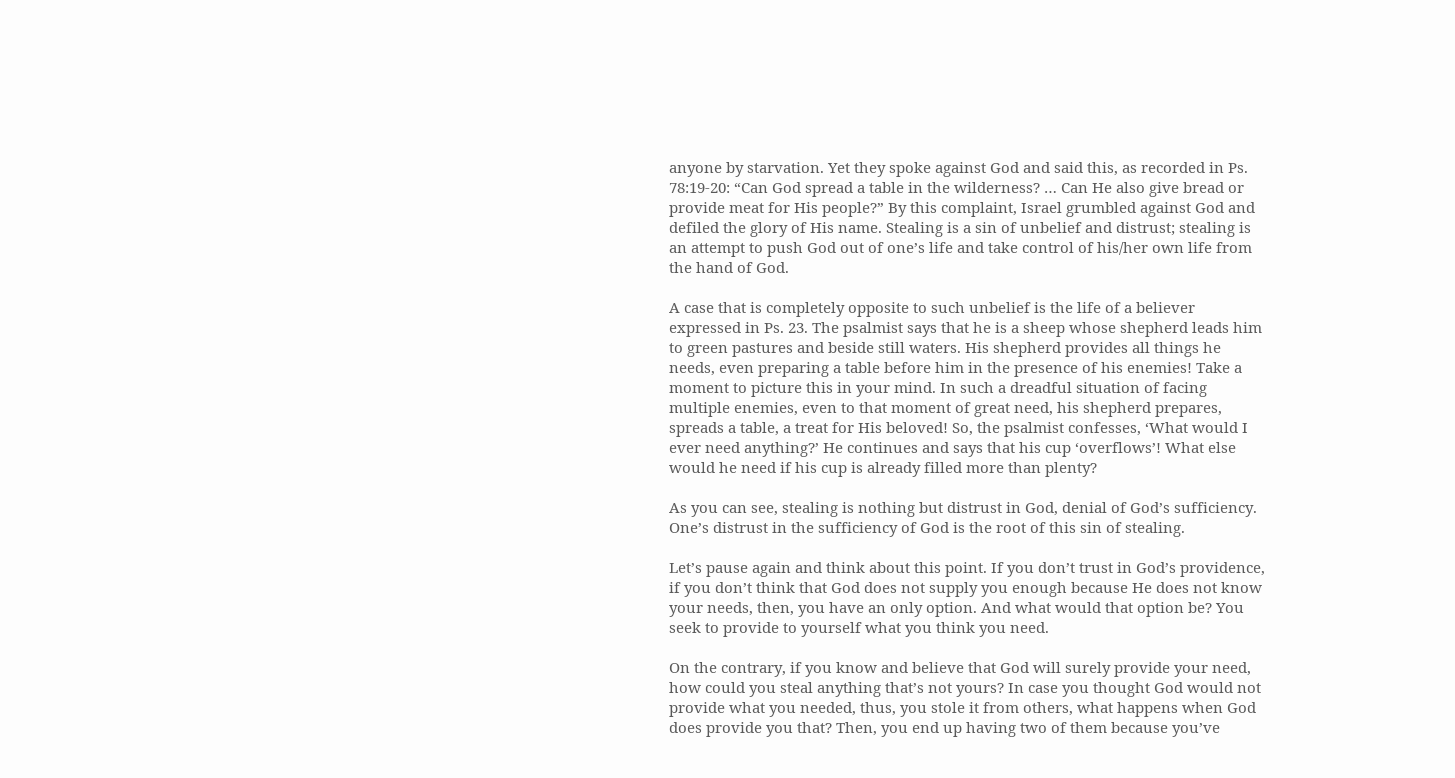anyone by starvation. Yet they spoke against God and said this, as recorded in Ps. 78:19-20: “Can God spread a table in the wilderness? … Can He also give bread or provide meat for His people?” By this complaint, Israel grumbled against God and defiled the glory of His name. Stealing is a sin of unbelief and distrust; stealing is an attempt to push God out of one’s life and take control of his/her own life from the hand of God.

A case that is completely opposite to such unbelief is the life of a believer expressed in Ps. 23. The psalmist says that he is a sheep whose shepherd leads him to green pastures and beside still waters. His shepherd provides all things he needs, even preparing a table before him in the presence of his enemies! Take a moment to picture this in your mind. In such a dreadful situation of facing multiple enemies, even to that moment of great need, his shepherd prepares, spreads a table, a treat for His beloved! So, the psalmist confesses, ‘What would I ever need anything?’ He continues and says that his cup ‘overflows’! What else would he need if his cup is already filled more than plenty?

As you can see, stealing is nothing but distrust in God, denial of God’s sufficiency. One’s distrust in the sufficiency of God is the root of this sin of stealing.

Let’s pause again and think about this point. If you don’t trust in God’s providence, if you don’t think that God does not supply you enough because He does not know your needs, then, you have an only option. And what would that option be? You seek to provide to yourself what you think you need.

On the contrary, if you know and believe that God will surely provide your need, how could you steal anything that’s not yours? In case you thought God would not provide what you needed, thus, you stole it from others, what happens when God does provide you that? Then, you end up having two of them because you’ve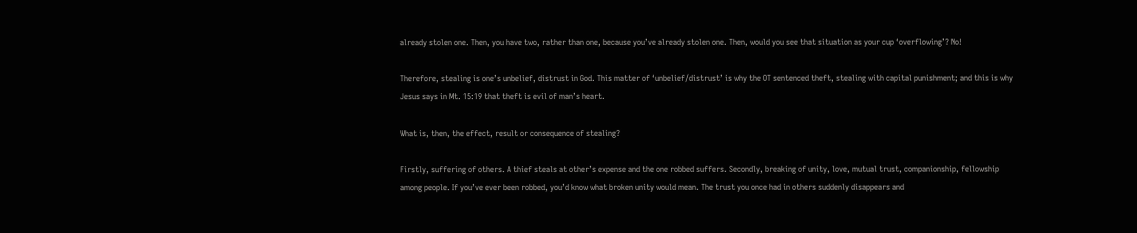already stolen one. Then, you have two, rather than one, because you’ve already stolen one. Then, would you see that situation as your cup ‘overflowing’? No!

Therefore, stealing is one’s unbelief, distrust in God. This matter of ‘unbelief/distrust’ is why the OT sentenced theft, stealing with capital punishment; and this is why Jesus says in Mt. 15:19 that theft is evil of man’s heart.

What is, then, the effect, result or consequence of stealing?

Firstly, suffering of others. A thief steals at other’s expense and the one robbed suffers. Secondly, breaking of unity, love, mutual trust, companionship, fellowship among people. If you’ve ever been robbed, you’d know what broken unity would mean. The trust you once had in others suddenly disappears and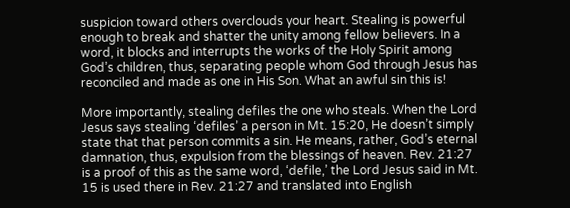suspicion toward others overclouds your heart. Stealing is powerful enough to break and shatter the unity among fellow believers. In a word, it blocks and interrupts the works of the Holy Spirit among God’s children, thus, separating people whom God through Jesus has reconciled and made as one in His Son. What an awful sin this is!

More importantly, stealing defiles the one who steals. When the Lord Jesus says stealing ‘defiles’ a person in Mt. 15:20, He doesn’t simply state that that person commits a sin. He means, rather, God’s eternal damnation, thus, expulsion from the blessings of heaven. Rev. 21:27 is a proof of this as the same word, ‘defile,’ the Lord Jesus said in Mt. 15 is used there in Rev. 21:27 and translated into English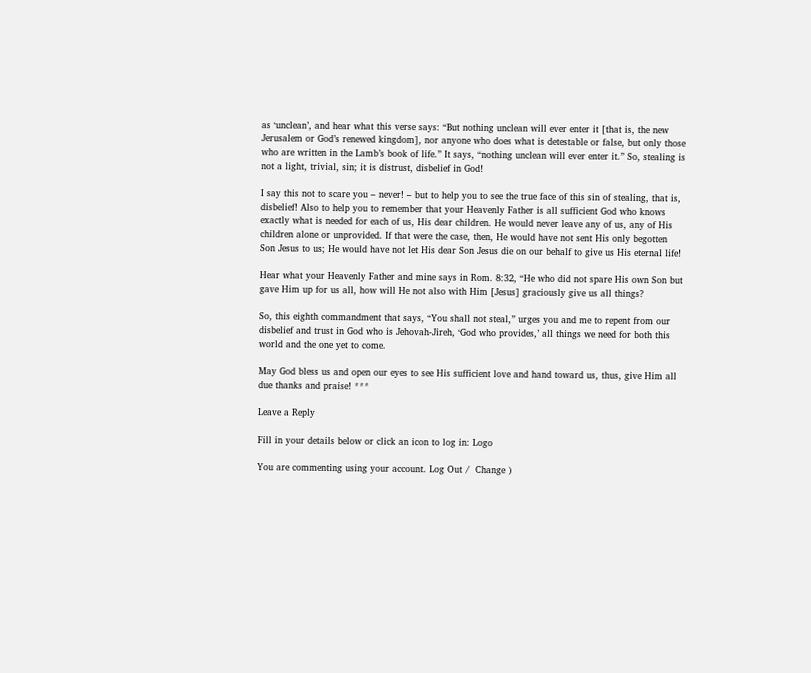as ‘unclean’, and hear what this verse says: “But nothing unclean will ever enter it [that is, the new Jerusalem or God’s renewed kingdom], nor anyone who does what is detestable or false, but only those who are written in the Lamb’s book of life.” It says, “nothing unclean will ever enter it.” So, stealing is not a light, trivial, sin; it is distrust, disbelief in God!

I say this not to scare you – never! – but to help you to see the true face of this sin of stealing, that is, disbelief! Also to help you to remember that your Heavenly Father is all sufficient God who knows exactly what is needed for each of us, His dear children. He would never leave any of us, any of His children alone or unprovided. If that were the case, then, He would have not sent His only begotten Son Jesus to us; He would have not let His dear Son Jesus die on our behalf to give us His eternal life!

Hear what your Heavenly Father and mine says in Rom. 8:32, “He who did not spare His own Son but gave Him up for us all, how will He not also with Him [Jesus] graciously give us all things?

So, this eighth commandment that says, “You shall not steal,” urges you and me to repent from our disbelief and trust in God who is Jehovah-Jireh, ‘God who provides,’ all things we need for both this world and the one yet to come.

May God bless us and open our eyes to see His sufficient love and hand toward us, thus, give Him all due thanks and praise! ***

Leave a Reply

Fill in your details below or click an icon to log in: Logo

You are commenting using your account. Log Out /  Change )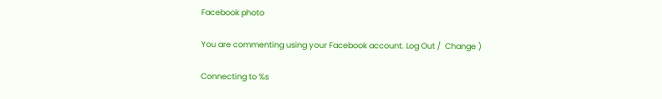Facebook photo

You are commenting using your Facebook account. Log Out /  Change )

Connecting to %s